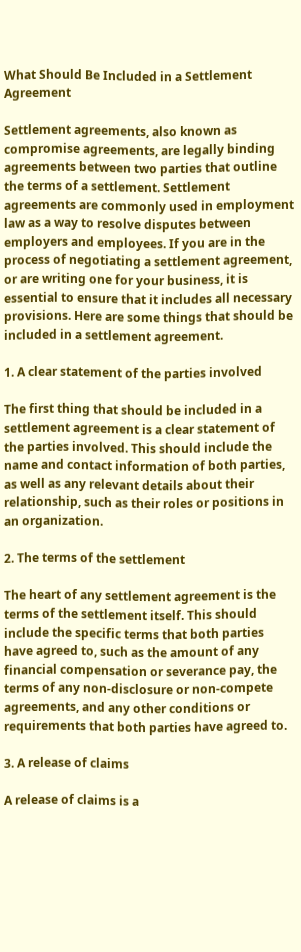What Should Be Included in a Settlement Agreement

Settlement agreements, also known as compromise agreements, are legally binding agreements between two parties that outline the terms of a settlement. Settlement agreements are commonly used in employment law as a way to resolve disputes between employers and employees. If you are in the process of negotiating a settlement agreement, or are writing one for your business, it is essential to ensure that it includes all necessary provisions. Here are some things that should be included in a settlement agreement.

1. A clear statement of the parties involved

The first thing that should be included in a settlement agreement is a clear statement of the parties involved. This should include the name and contact information of both parties, as well as any relevant details about their relationship, such as their roles or positions in an organization.

2. The terms of the settlement

The heart of any settlement agreement is the terms of the settlement itself. This should include the specific terms that both parties have agreed to, such as the amount of any financial compensation or severance pay, the terms of any non-disclosure or non-compete agreements, and any other conditions or requirements that both parties have agreed to.

3. A release of claims

A release of claims is a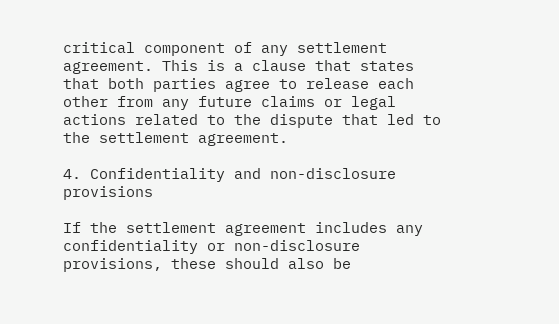critical component of any settlement agreement. This is a clause that states that both parties agree to release each other from any future claims or legal actions related to the dispute that led to the settlement agreement.

4. Confidentiality and non-disclosure provisions

If the settlement agreement includes any confidentiality or non-disclosure provisions, these should also be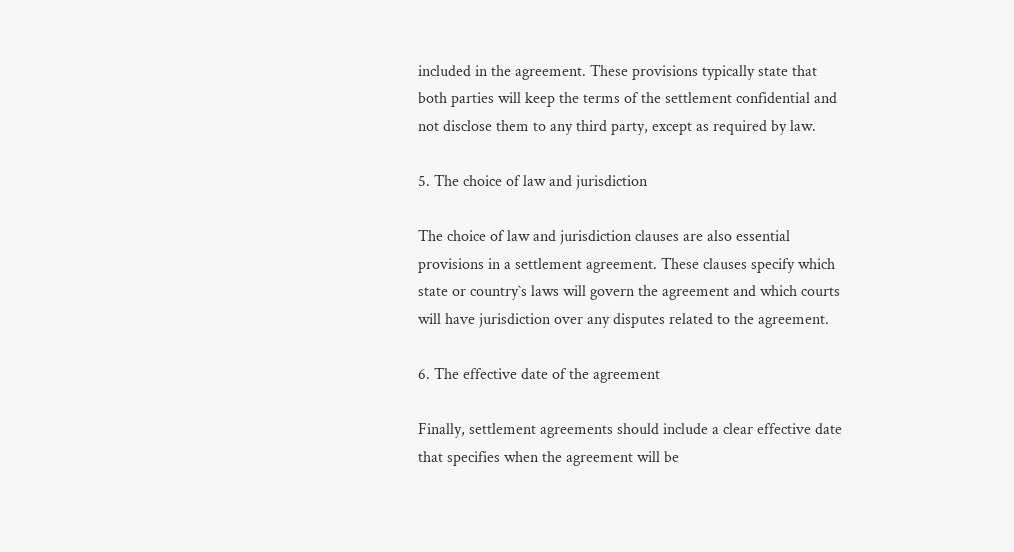included in the agreement. These provisions typically state that both parties will keep the terms of the settlement confidential and not disclose them to any third party, except as required by law.

5. The choice of law and jurisdiction

The choice of law and jurisdiction clauses are also essential provisions in a settlement agreement. These clauses specify which state or country`s laws will govern the agreement and which courts will have jurisdiction over any disputes related to the agreement.

6. The effective date of the agreement

Finally, settlement agreements should include a clear effective date that specifies when the agreement will be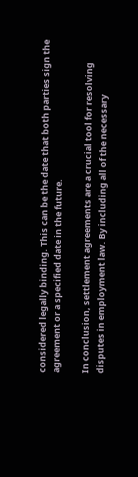considered legally binding. This can be the date that both parties sign the agreement or a specified date in the future.

In conclusion, settlement agreements are a crucial tool for resolving disputes in employment law. By including all of the necessary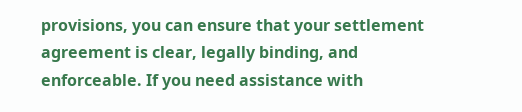provisions, you can ensure that your settlement agreement is clear, legally binding, and enforceable. If you need assistance with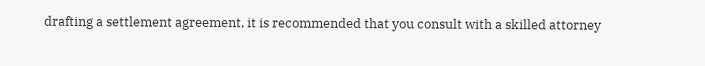drafting a settlement agreement, it is recommended that you consult with a skilled attorney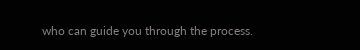who can guide you through the process.